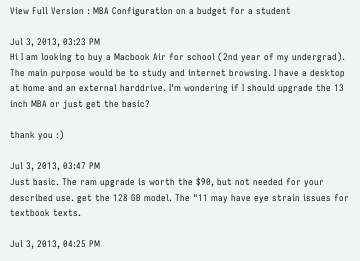View Full Version : MBA Configuration on a budget for a student

Jul 3, 2013, 03:23 PM
Hi I am looking to buy a Macbook Air for school (2nd year of my undergrad). The main purpose would be to study and internet browsing. I have a desktop at home and an external harddrive. I'm wondering if I should upgrade the 13 inch MBA or just get the basic?

thank you :)

Jul 3, 2013, 03:47 PM
Just basic. The ram upgrade is worth the $90, but not needed for your described use. get the 128 GB model. The "11 may have eye strain issues for textbook texts.

Jul 3, 2013, 04:25 PM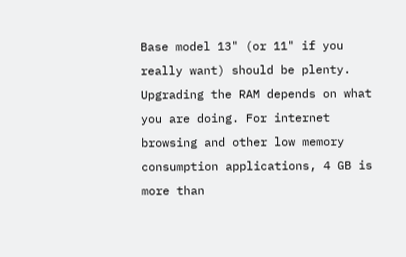Base model 13" (or 11" if you really want) should be plenty. Upgrading the RAM depends on what you are doing. For internet browsing and other low memory consumption applications, 4 GB is more than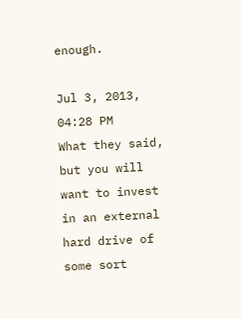enough.

Jul 3, 2013, 04:28 PM
What they said, but you will want to invest in an external hard drive of some sort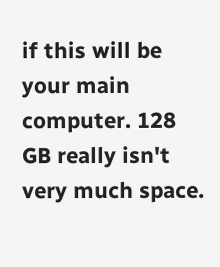if this will be your main computer. 128 GB really isn't very much space.